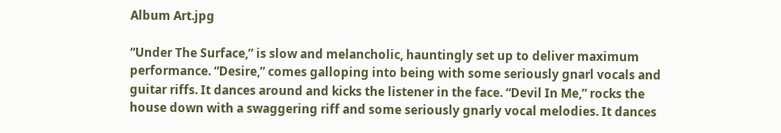Album Art.jpg

“Under The Surface,” is slow and melancholic, hauntingly set up to deliver maximum performance. “Desire,” comes galloping into being with some seriously gnarl vocals and guitar riffs. It dances around and kicks the listener in the face. “Devil In Me,” rocks the house down with a swaggering riff and some seriously gnarly vocal melodies. It dances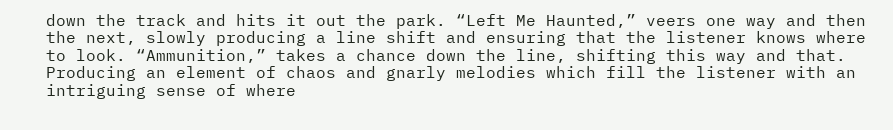down the track and hits it out the park. “Left Me Haunted,” veers one way and then the next, slowly producing a line shift and ensuring that the listener knows where to look. “Ammunition,” takes a chance down the line, shifting this way and that. Producing an element of chaos and gnarly melodies which fill the listener with an intriguing sense of where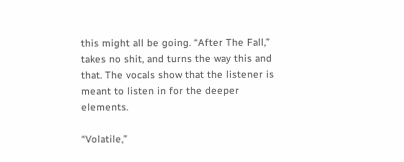this might all be going. “After The Fall,” takes no shit, and turns the way this and that. The vocals show that the listener is meant to listen in for the deeper elements.

“Volatile,”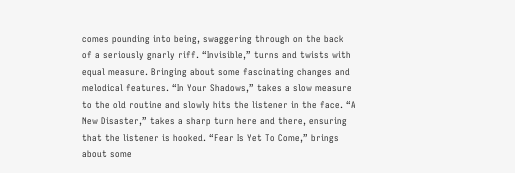comes pounding into being, swaggering through on the back of a seriously gnarly riff. “Invisible,” turns and twists with equal measure. Bringing about some fascinating changes and melodical features. “In Your Shadows,” takes a slow measure to the old routine and slowly hits the listener in the face. “A New Disaster,” takes a sharp turn here and there, ensuring that the listener is hooked. “Fear Is Yet To Come,” brings about some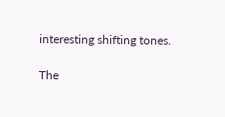interesting shifting tones.

The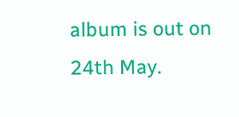album is out on 24th May.